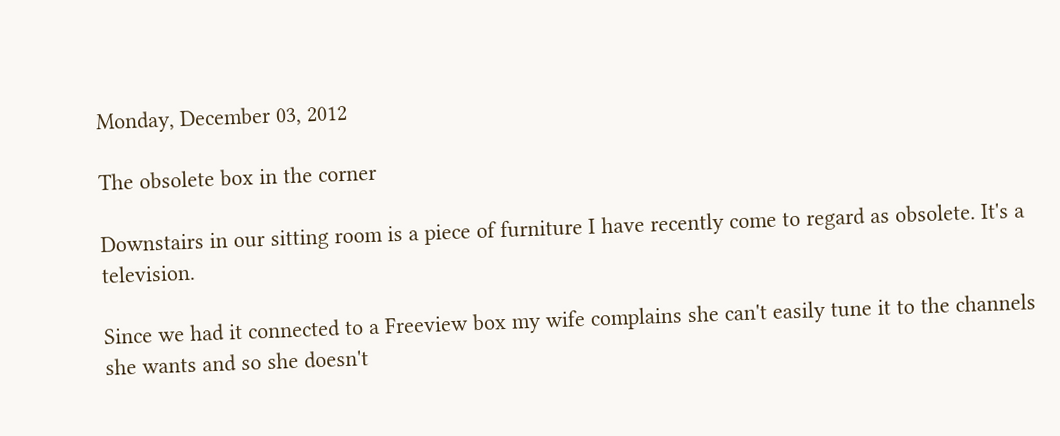Monday, December 03, 2012

The obsolete box in the corner

Downstairs in our sitting room is a piece of furniture I have recently come to regard as obsolete. It's a television.

Since we had it connected to a Freeview box my wife complains she can't easily tune it to the channels she wants and so she doesn't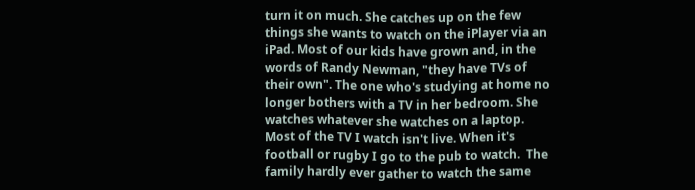turn it on much. She catches up on the few things she wants to watch on the iPlayer via an iPad. Most of our kids have grown and, in the words of Randy Newman, "they have TVs of their own". The one who's studying at home no longer bothers with a TV in her bedroom. She watches whatever she watches on a laptop. Most of the TV I watch isn't live. When it's football or rugby I go to the pub to watch.  The family hardly ever gather to watch the same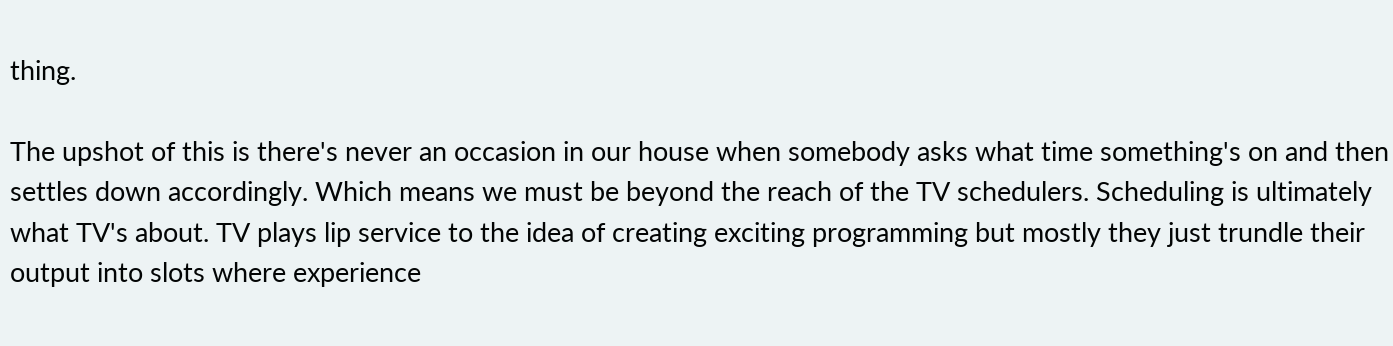thing.

The upshot of this is there's never an occasion in our house when somebody asks what time something's on and then settles down accordingly. Which means we must be beyond the reach of the TV schedulers. Scheduling is ultimately what TV's about. TV plays lip service to the idea of creating exciting programming but mostly they just trundle their output into slots where experience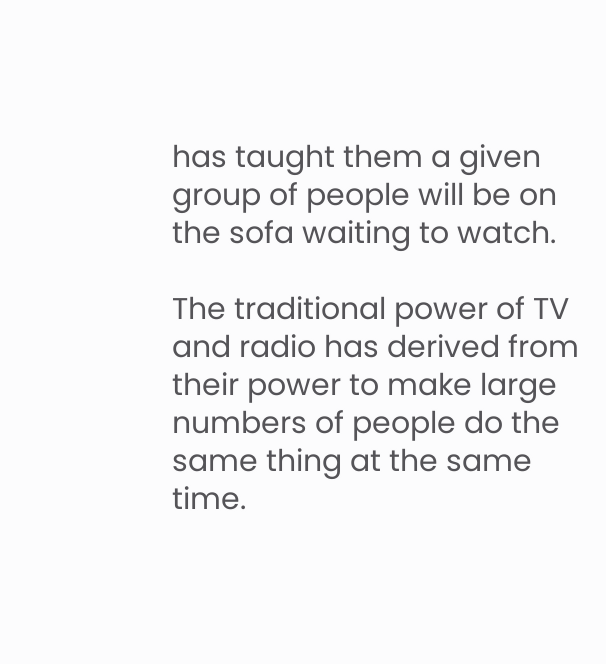has taught them a given group of people will be on the sofa waiting to watch.

The traditional power of TV and radio has derived from their power to make large numbers of people do the same thing at the same time.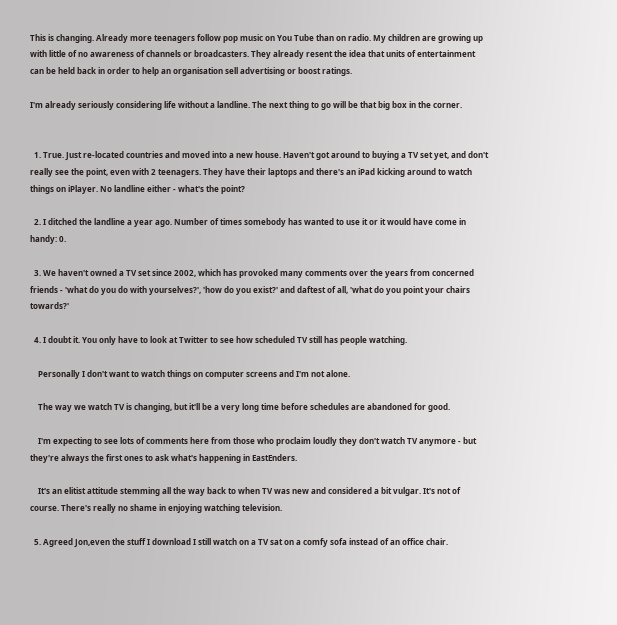This is changing. Already more teenagers follow pop music on You Tube than on radio. My children are growing up with little of no awareness of channels or broadcasters. They already resent the idea that units of entertainment can be held back in order to help an organisation sell advertising or boost ratings.

I'm already seriously considering life without a landline. The next thing to go will be that big box in the corner.


  1. True. Just re-located countries and moved into a new house. Haven't got around to buying a TV set yet, and don't really see the point, even with 2 teenagers. They have their laptops and there's an iPad kicking around to watch things on iPlayer. No landline either - what's the point?

  2. I ditched the landline a year ago. Number of times somebody has wanted to use it or it would have come in handy: 0.

  3. We haven't owned a TV set since 2002, which has provoked many comments over the years from concerned friends - 'what do you do with yourselves?', 'how do you exist?' and daftest of all, 'what do you point your chairs towards?'

  4. I doubt it. You only have to look at Twitter to see how scheduled TV still has people watching.

    Personally I don't want to watch things on computer screens and I'm not alone.

    The way we watch TV is changing, but it'll be a very long time before schedules are abandoned for good.

    I'm expecting to see lots of comments here from those who proclaim loudly they don't watch TV anymore - but they're always the first ones to ask what's happening in EastEnders.

    It's an elitist attitude stemming all the way back to when TV was new and considered a bit vulgar. It's not of course. There's really no shame in enjoying watching television.

  5. Agreed Jon,even the stuff I download I still watch on a TV sat on a comfy sofa instead of an office chair.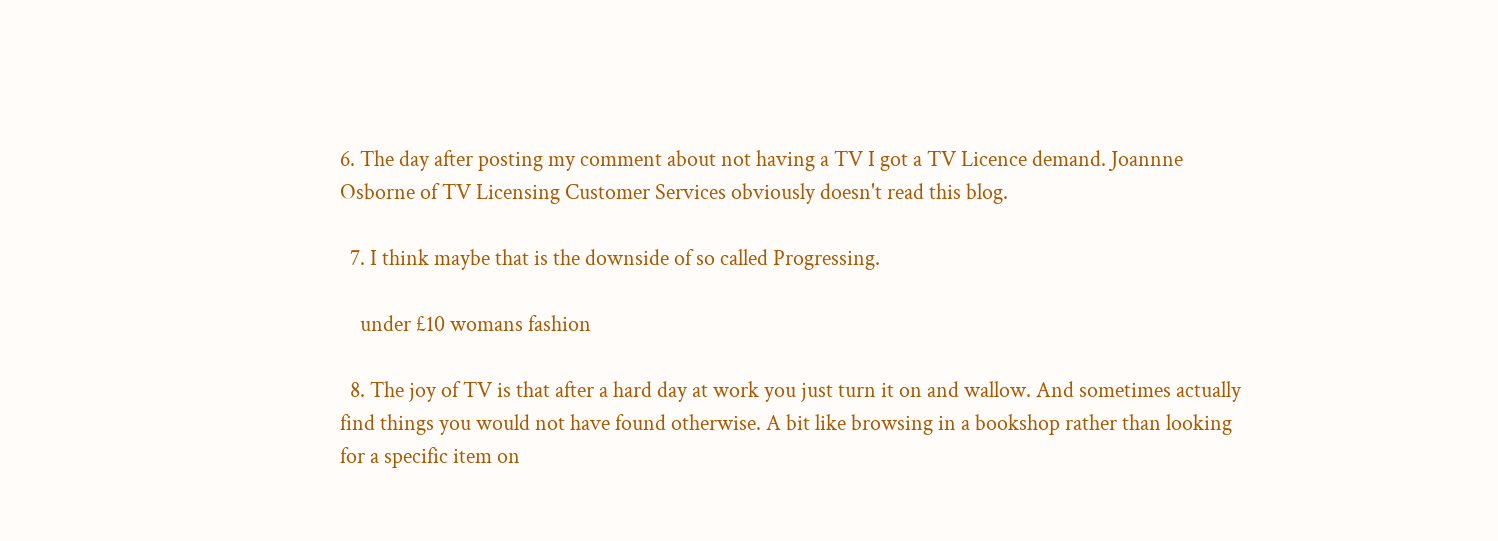6. The day after posting my comment about not having a TV I got a TV Licence demand. Joannne Osborne of TV Licensing Customer Services obviously doesn't read this blog.

  7. I think maybe that is the downside of so called Progressing.

    under £10 womans fashion

  8. The joy of TV is that after a hard day at work you just turn it on and wallow. And sometimes actually find things you would not have found otherwise. A bit like browsing in a bookshop rather than looking for a specific item on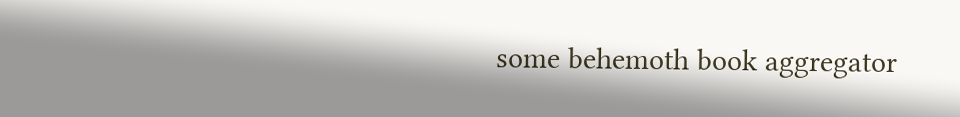some behemoth book aggregator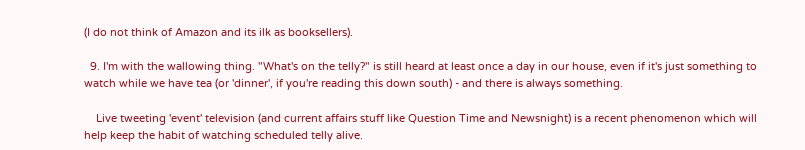(I do not think of Amazon and its ilk as booksellers).

  9. I'm with the wallowing thing. "What's on the telly?" is still heard at least once a day in our house, even if it's just something to watch while we have tea (or 'dinner', if you're reading this down south) - and there is always something.

    Live tweeting 'event' television (and current affairs stuff like Question Time and Newsnight) is a recent phenomenon which will help keep the habit of watching scheduled telly alive.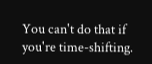You can't do that if you're time-shifting.